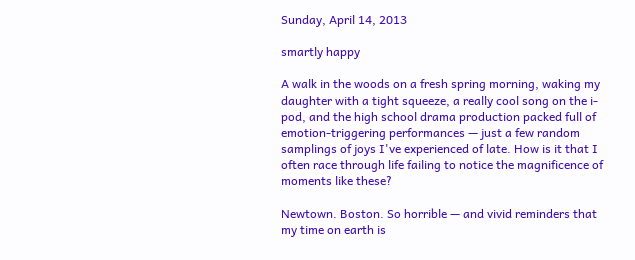Sunday, April 14, 2013

smartly happy

A walk in the woods on a fresh spring morning, waking my daughter with a tight squeeze, a really cool song on the i-pod, and the high school drama production packed full of emotion-triggering performances — just a few random samplings of joys I've experienced of late. How is it that I often race through life failing to notice the magnificence of moments like these?

Newtown. Boston. So horrible — and vivid reminders that my time on earth is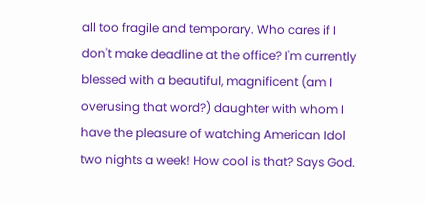all too fragile and temporary. Who cares if I don't make deadline at the office? I'm currently blessed with a beautiful, magnificent (am I overusing that word?) daughter with whom I have the pleasure of watching American Idol two nights a week! How cool is that? Says God.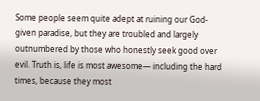Some people seem quite adept at ruining our God-given paradise, but they are troubled and largely outnumbered by those who honestly seek good over evil. Truth is, life is most awesome— including the hard times, because they most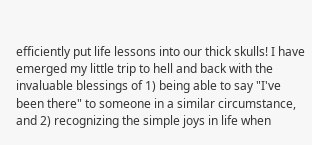efficiently put life lessons into our thick skulls! I have emerged my little trip to hell and back with the invaluable blessings of 1) being able to say "I've been there" to someone in a similar circumstance, and 2) recognizing the simple joys in life when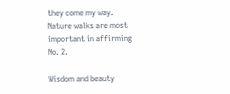they come my way. Nature walks are most important in affirming No. 2.

Wisdom and beauty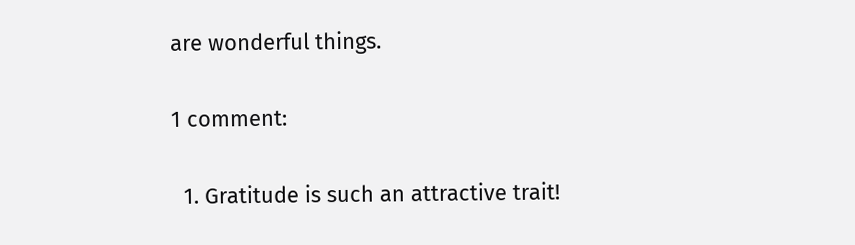are wonderful things.

1 comment:

  1. Gratitude is such an attractive trait!